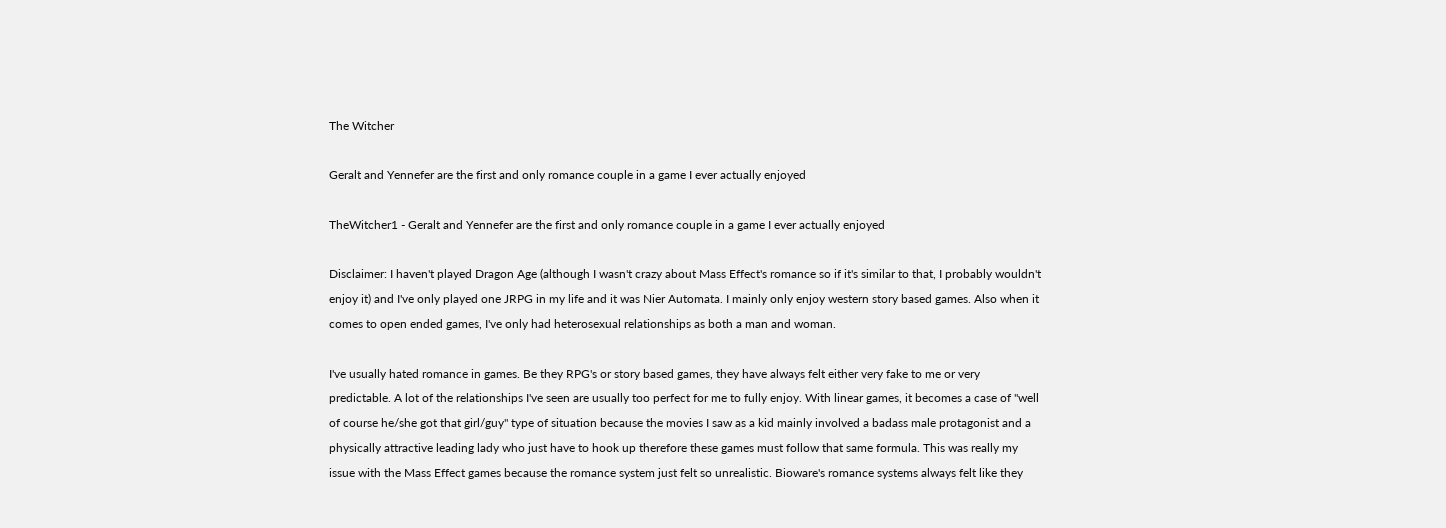The Witcher

Geralt and Yennefer are the first and only romance couple in a game I ever actually enjoyed

TheWitcher1 - Geralt and Yennefer are the first and only romance couple in a game I ever actually enjoyed

Disclaimer: I haven't played Dragon Age (although I wasn't crazy about Mass Effect's romance so if it's similar to that, I probably wouldn't enjoy it) and I've only played one JRPG in my life and it was Nier Automata. I mainly only enjoy western story based games. Also when it comes to open ended games, I've only had heterosexual relationships as both a man and woman.

I've usually hated romance in games. Be they RPG's or story based games, they have always felt either very fake to me or very predictable. A lot of the relationships I've seen are usually too perfect for me to fully enjoy. With linear games, it becomes a case of "well of course he/she got that girl/guy" type of situation because the movies I saw as a kid mainly involved a badass male protagonist and a physically attractive leading lady who just have to hook up therefore these games must follow that same formula. This was really my issue with the Mass Effect games because the romance system just felt so unrealistic. Bioware's romance systems always felt like they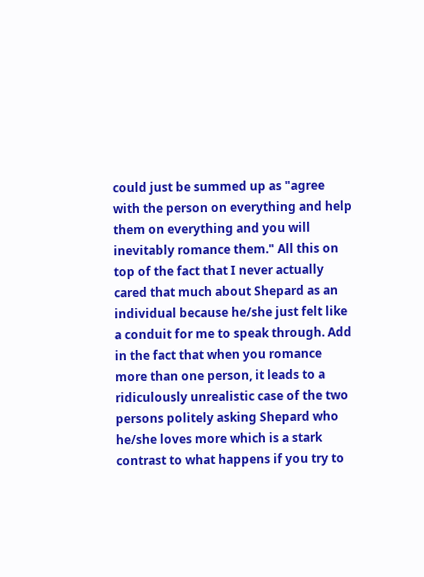could just be summed up as "agree with the person on everything and help them on everything and you will inevitably romance them." All this on top of the fact that I never actually cared that much about Shepard as an individual because he/she just felt like a conduit for me to speak through. Add in the fact that when you romance more than one person, it leads to a ridiculously unrealistic case of the two persons politely asking Shepard who he/she loves more which is a stark contrast to what happens if you try to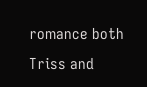romance both Triss and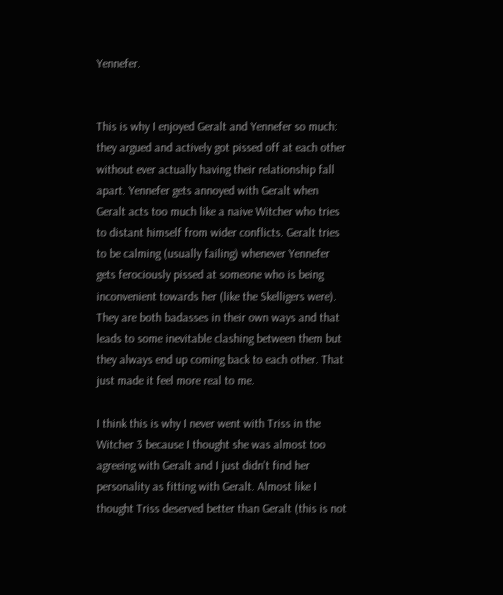Yennefer.


This is why I enjoyed Geralt and Yennefer so much: they argued and actively got pissed off at each other without ever actually having their relationship fall apart. Yennefer gets annoyed with Geralt when Geralt acts too much like a naive Witcher who tries to distant himself from wider conflicts. Geralt tries to be calming (usually failing) whenever Yennefer gets ferociously pissed at someone who is being inconvenient towards her (like the Skelligers were). They are both badasses in their own ways and that leads to some inevitable clashing between them but they always end up coming back to each other. That just made it feel more real to me.

I think this is why I never went with Triss in the Witcher 3 because I thought she was almost too agreeing with Geralt and I just didn't find her personality as fitting with Geralt. Almost like I thought Triss deserved better than Geralt (this is not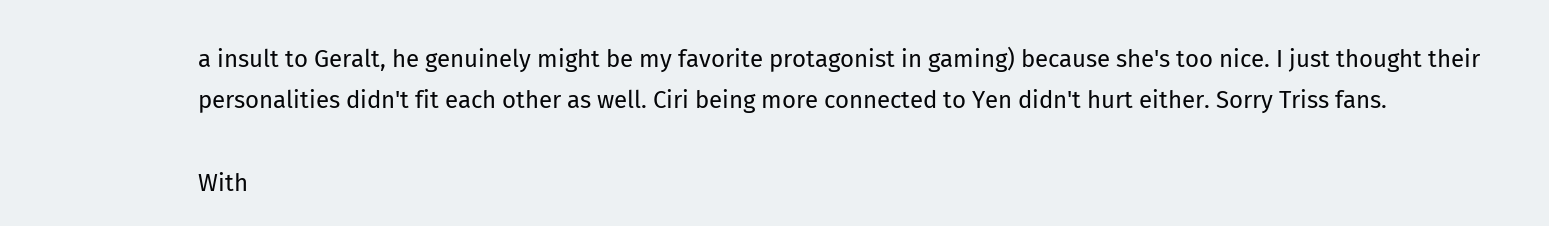a insult to Geralt, he genuinely might be my favorite protagonist in gaming) because she's too nice. I just thought their personalities didn't fit each other as well. Ciri being more connected to Yen didn't hurt either. Sorry Triss fans.

With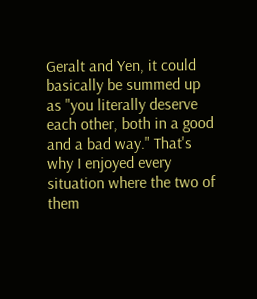Geralt and Yen, it could basically be summed up as "you literally deserve each other, both in a good and a bad way." That's why I enjoyed every situation where the two of them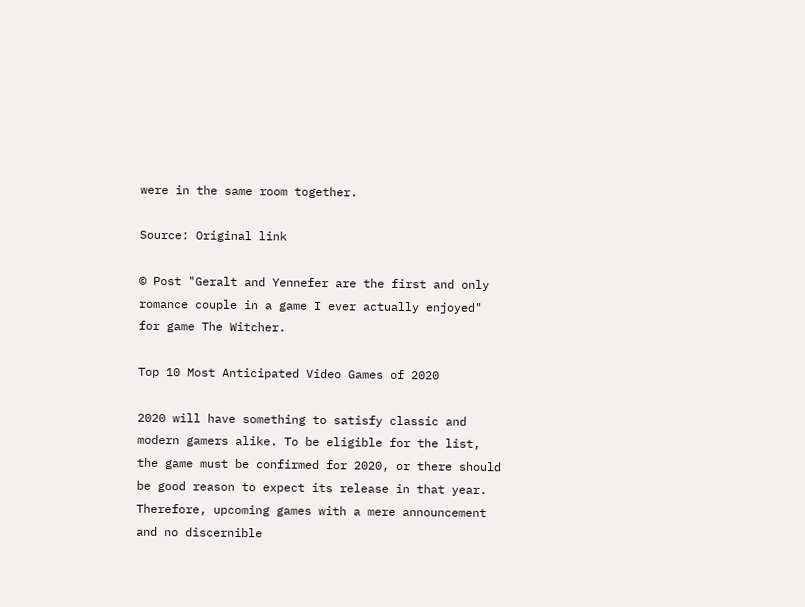were in the same room together.

Source: Original link

© Post "Geralt and Yennefer are the first and only romance couple in a game I ever actually enjoyed" for game The Witcher.

Top 10 Most Anticipated Video Games of 2020

2020 will have something to satisfy classic and modern gamers alike. To be eligible for the list, the game must be confirmed for 2020, or there should be good reason to expect its release in that year. Therefore, upcoming games with a mere announcement and no discernible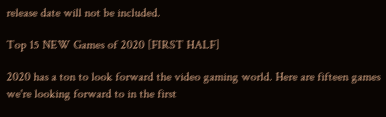release date will not be included.

Top 15 NEW Games of 2020 [FIRST HALF]

2020 has a ton to look forward the video gaming world. Here are fifteen games we're looking forward to in the first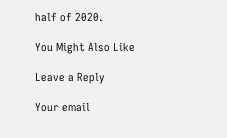half of 2020.

You Might Also Like

Leave a Reply

Your email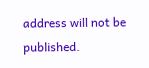address will not be published.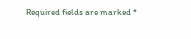Required fields are marked *